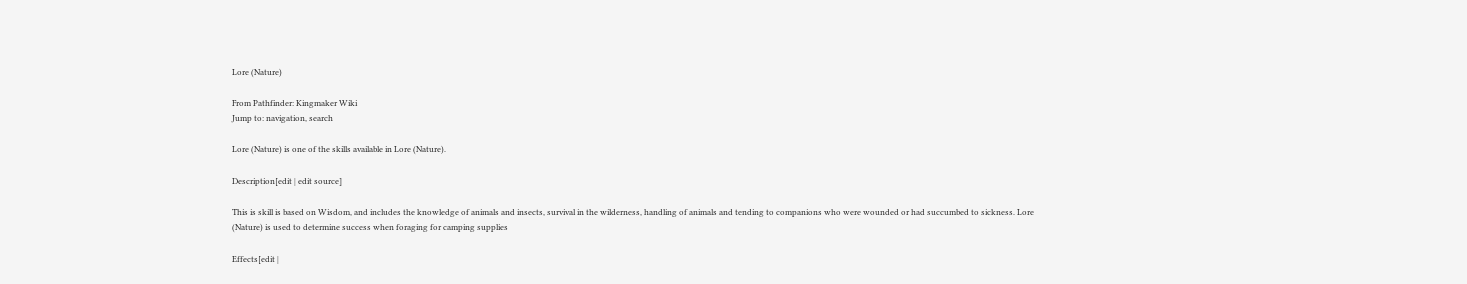Lore (Nature)

From Pathfinder: Kingmaker Wiki
Jump to: navigation, search

Lore (Nature) is one of the skills available in Lore (Nature).

Description[edit | edit source]

This is skill is based on Wisdom, and includes the knowledge of animals and insects, survival in the wilderness, handling of animals and tending to companions who were wounded or had succumbed to sickness. Lore (Nature) is used to determine success when foraging for camping supplies

Effects[edit |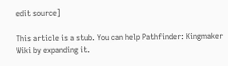edit source]

This article is a stub. You can help Pathfinder: Kingmaker Wiki by expanding it.